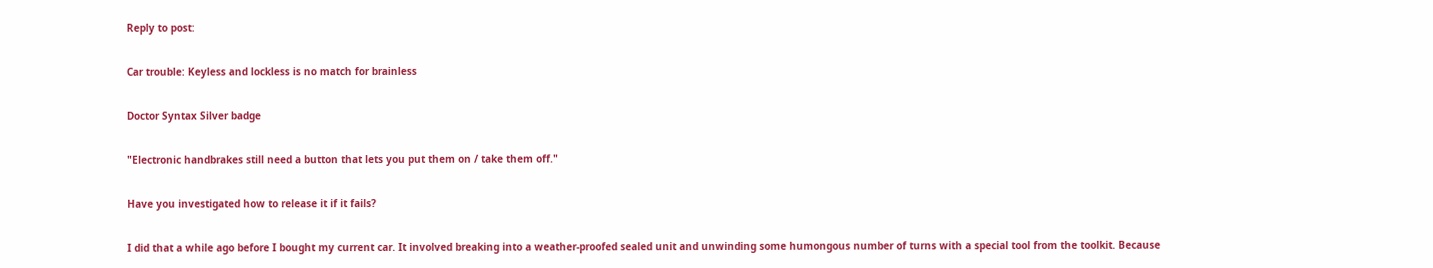Reply to post:

Car trouble: Keyless and lockless is no match for brainless

Doctor Syntax Silver badge

"Electronic handbrakes still need a button that lets you put them on / take them off."

Have you investigated how to release it if it fails?

I did that a while ago before I bought my current car. It involved breaking into a weather-proofed sealed unit and unwinding some humongous number of turns with a special tool from the toolkit. Because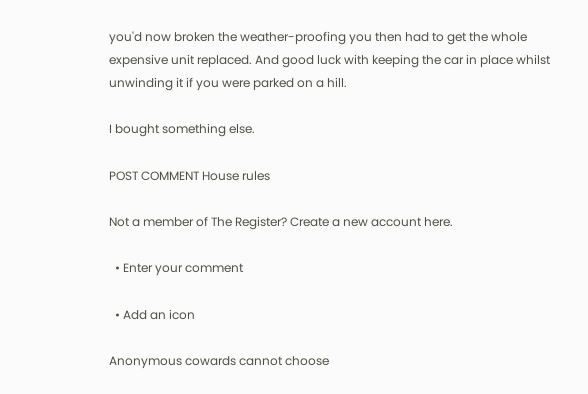you'd now broken the weather-proofing you then had to get the whole expensive unit replaced. And good luck with keeping the car in place whilst unwinding it if you were parked on a hill.

I bought something else.

POST COMMENT House rules

Not a member of The Register? Create a new account here.

  • Enter your comment

  • Add an icon

Anonymous cowards cannot choose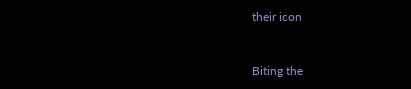their icon


Biting the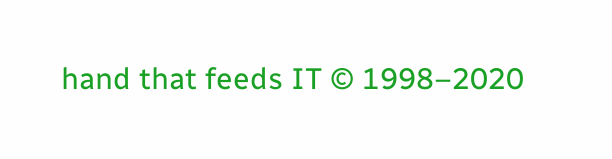hand that feeds IT © 1998–2020